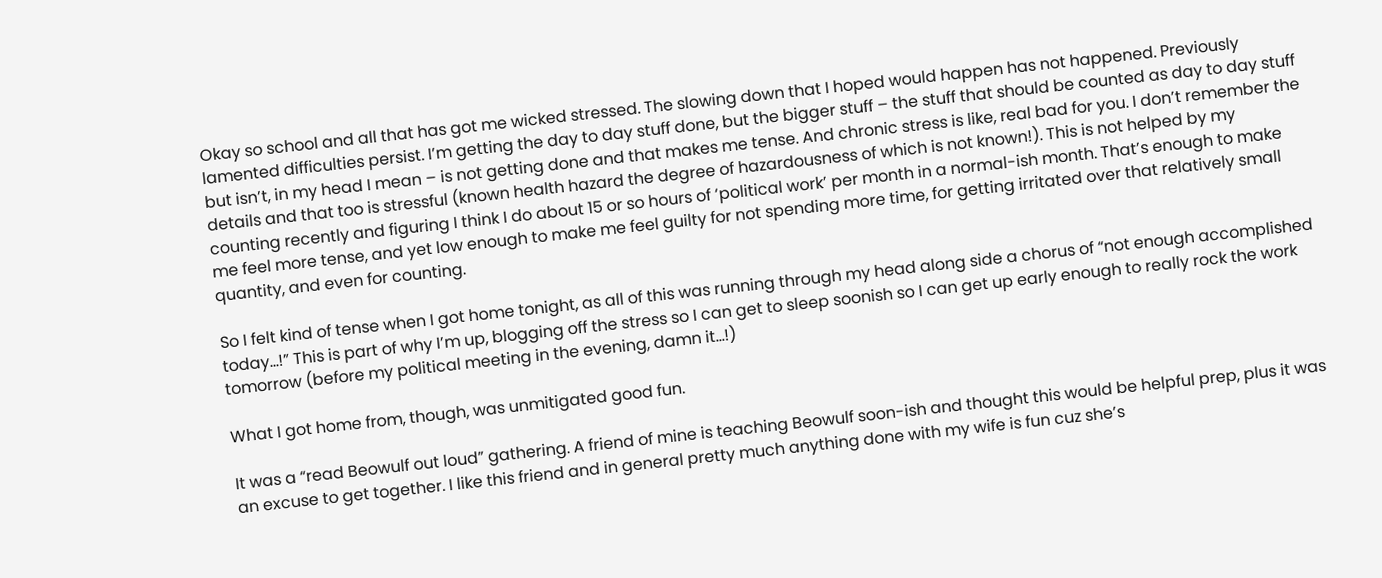Okay so school and all that has got me wicked stressed. The slowing down that I hoped would happen has not happened. Previously lamented difficulties persist. I’m getting the day to day stuff done, but the bigger stuff – the stuff that should be counted as day to day stuff but isn’t, in my head I mean – is not getting done and that makes me tense. And chronic stress is like, real bad for you. I don’t remember the details and that too is stressful (known health hazard the degree of hazardousness of which is not known!). This is not helped by my counting recently and figuring I think I do about 15 or so hours of ‘political work’ per month in a normal-ish month. That’s enough to make me feel more tense, and yet low enough to make me feel guilty for not spending more time, for getting irritated over that relatively small quantity, and even for counting.

So I felt kind of tense when I got home tonight, as all of this was running through my head along side a chorus of “not enough accomplished today…!” This is part of why I’m up, blogging off the stress so I can get to sleep soonish so I can get up early enough to really rock the work tomorrow (before my political meeting in the evening, damn it…!)

What I got home from, though, was unmitigated good fun.

It was a “read Beowulf out loud” gathering. A friend of mine is teaching Beowulf soon-ish and thought this would be helpful prep, plus it was an excuse to get together. I like this friend and in general pretty much anything done with my wife is fun cuz she’s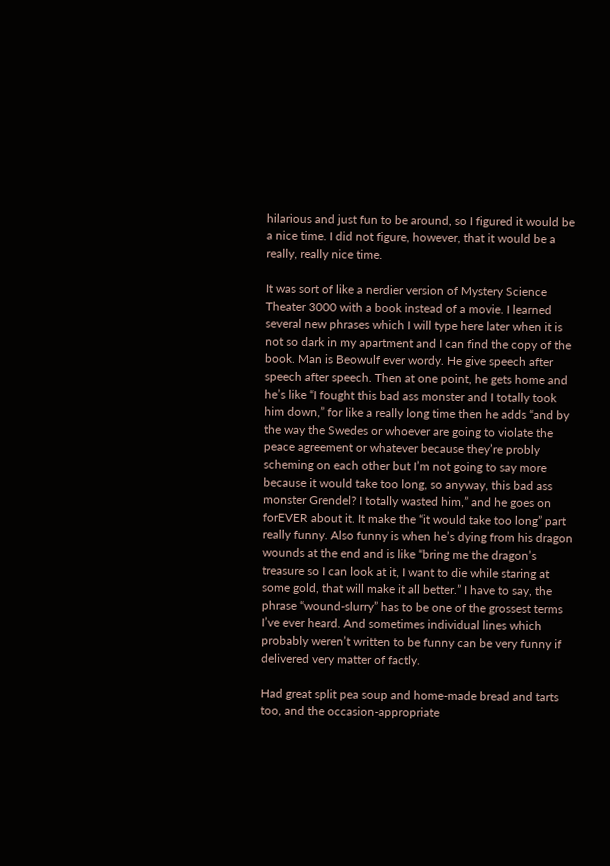hilarious and just fun to be around, so I figured it would be a nice time. I did not figure, however, that it would be a really, really nice time.

It was sort of like a nerdier version of Mystery Science Theater 3000 with a book instead of a movie. I learned several new phrases which I will type here later when it is not so dark in my apartment and I can find the copy of the book. Man is Beowulf ever wordy. He give speech after speech after speech. Then at one point, he gets home and he’s like “I fought this bad ass monster and I totally took him down,” for like a really long time then he adds “and by the way the Swedes or whoever are going to violate the peace agreement or whatever because they’re probly scheming on each other but I’m not going to say more because it would take too long, so anyway, this bad ass monster Grendel? I totally wasted him,” and he goes on forEVER about it. It make the “it would take too long” part really funny. Also funny is when he’s dying from his dragon wounds at the end and is like “bring me the dragon’s treasure so I can look at it, I want to die while staring at some gold, that will make it all better.” I have to say, the phrase “wound-slurry” has to be one of the grossest terms I’ve ever heard. And sometimes individual lines which probably weren’t written to be funny can be very funny if delivered very matter of factly.

Had great split pea soup and home-made bread and tarts too, and the occasion-appropriate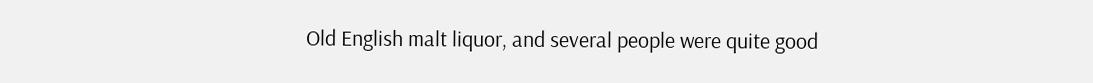Old English malt liquor, and several people were quite good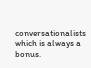conversationalists which is always a bonus.